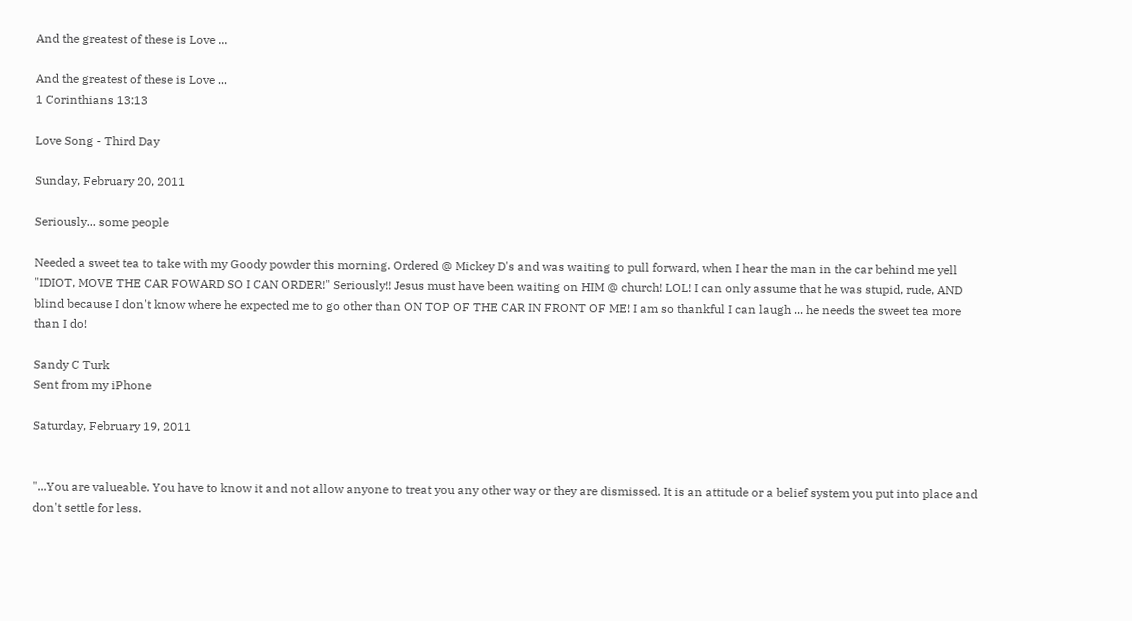And the greatest of these is Love ...

And the greatest of these is Love ...
1 Corinthians 13:13

Love Song - Third Day

Sunday, February 20, 2011

Seriously... some people

Needed a sweet tea to take with my Goody powder this morning. Ordered @ Mickey D's and was waiting to pull forward, when I hear the man in the car behind me yell "IDIOT, MOVE THE CAR FOWARD SO I CAN ORDER!" Seriously!! Jesus must have been waiting on HIM @ church! LOL! I can only assume that he was stupid, rude, AND blind because I don't know where he expected me to go other than ON TOP OF THE CAR IN FRONT OF ME! I am so thankful I can laugh ... he needs the sweet tea more than I do!

Sandy C Turk
Sent from my iPhone

Saturday, February 19, 2011


"...You are valueable. You have to know it and not allow anyone to treat you any other way or they are dismissed. It is an attitude or a belief system you put into place and don't settle for less.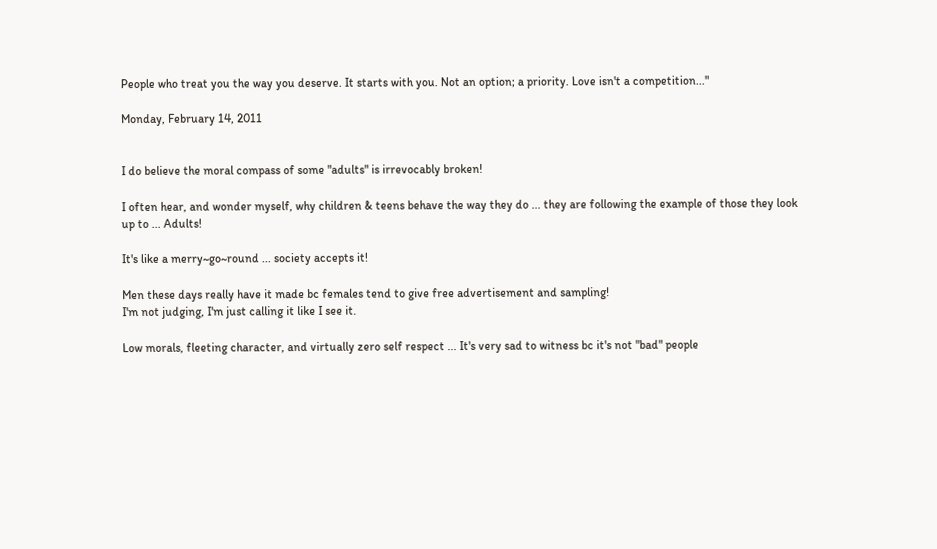People who treat you the way you deserve. It starts with you. Not an option; a priority. Love isn't a competition..."

Monday, February 14, 2011


I do believe the moral compass of some "adults" is irrevocably broken!

I often hear, and wonder myself, why children & teens behave the way they do ... they are following the example of those they look up to ... Adults!

It's like a merry~go~round ... society accepts it!

Men these days really have it made bc females tend to give free advertisement and sampling!
I'm not judging, I'm just calling it like I see it.

Low morals, fleeting character, and virtually zero self respect ... It's very sad to witness bc it's not "bad" people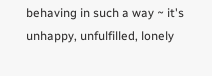behaving in such a way ~ it's unhappy, unfulfilled, lonely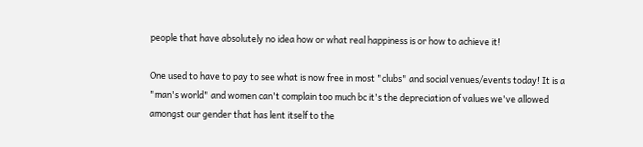people that have absolutely no idea how or what real happiness is or how to achieve it!

One used to have to pay to see what is now free in most "clubs" and social venues/events today! It is a "man's world" and women can't complain too much bc it's the depreciation of values we've allowed amongst our gender that has lent itself to the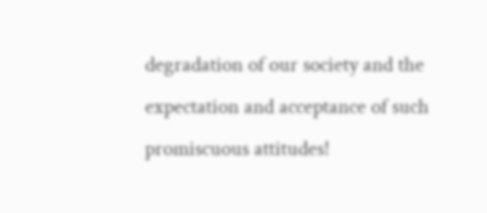degradation of our society and the expectation and acceptance of such promiscuous attitudes!